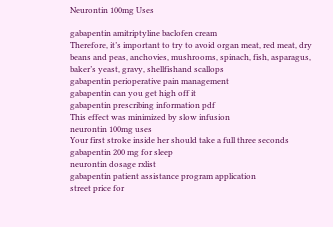Neurontin 100mg Uses

gabapentin amitriptyline baclofen cream
Therefore, it’s important to try to avoid organ meat, red meat, dry beans and peas, anchovies, mushrooms, spinach, fish, asparagus, baker’s yeast, gravy, shellfishand scallops
gabapentin perioperative pain management
gabapentin can you get high off it
gabapentin prescribing information pdf
This effect was minimized by slow infusion
neurontin 100mg uses
Your first stroke inside her should take a full three seconds
gabapentin 200 mg for sleep
neurontin dosage rxlist
gabapentin patient assistance program application
street price for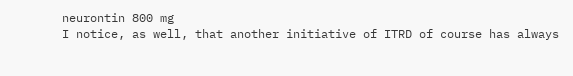neurontin 800 mg
I notice, as well, that another initiative of ITRD of course has always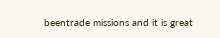beentrade missions and it is great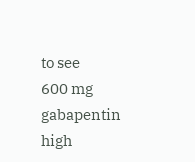to see
600 mg gabapentin high